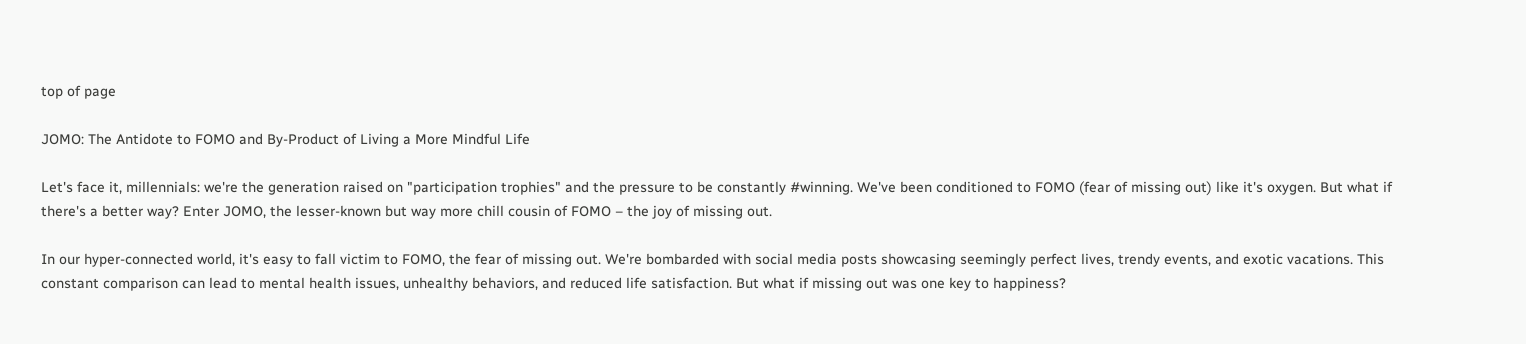top of page

JOMO: The Antidote to FOMO and By-Product of Living a More Mindful Life

Let's face it, millennials: we're the generation raised on "participation trophies" and the pressure to be constantly #winning. We've been conditioned to FOMO (fear of missing out) like it's oxygen. But what if there's a better way? Enter JOMO, the lesser-known but way more chill cousin of FOMO – the joy of missing out.

In our hyper-connected world, it's easy to fall victim to FOMO, the fear of missing out. We're bombarded with social media posts showcasing seemingly perfect lives, trendy events, and exotic vacations. This constant comparison can lead to mental health issues, unhealthy behaviors, and reduced life satisfaction. But what if missing out was one key to happiness?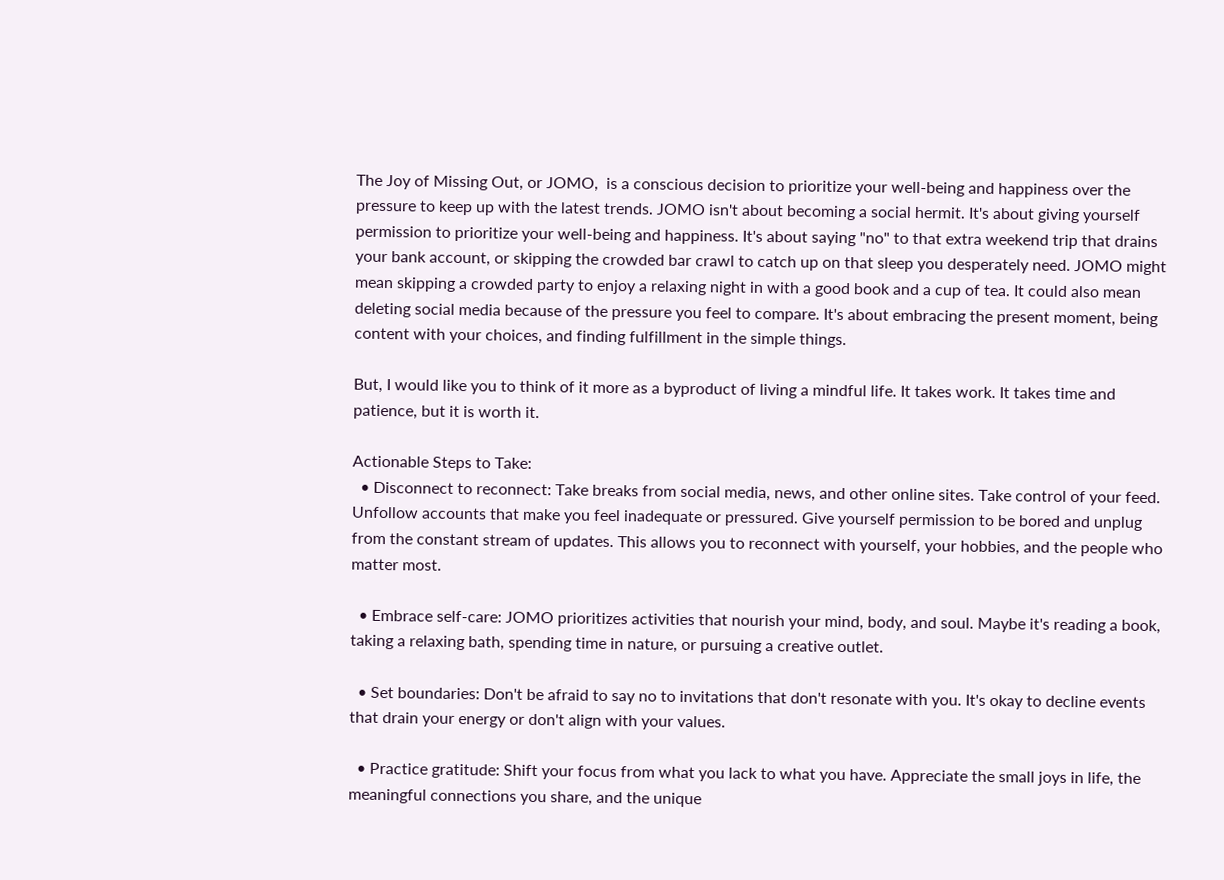The Joy of Missing Out, or JOMO,  is a conscious decision to prioritize your well-being and happiness over the pressure to keep up with the latest trends. JOMO isn't about becoming a social hermit. It's about giving yourself permission to prioritize your well-being and happiness. It's about saying "no" to that extra weekend trip that drains your bank account, or skipping the crowded bar crawl to catch up on that sleep you desperately need. JOMO might mean skipping a crowded party to enjoy a relaxing night in with a good book and a cup of tea. It could also mean deleting social media because of the pressure you feel to compare. It's about embracing the present moment, being content with your choices, and finding fulfillment in the simple things.

But, I would like you to think of it more as a byproduct of living a mindful life. It takes work. It takes time and patience, but it is worth it.

Actionable Steps to Take:
  • Disconnect to reconnect: Take breaks from social media, news, and other online sites. Take control of your feed. Unfollow accounts that make you feel inadequate or pressured. Give yourself permission to be bored and unplug from the constant stream of updates. This allows you to reconnect with yourself, your hobbies, and the people who matter most.

  • Embrace self-care: JOMO prioritizes activities that nourish your mind, body, and soul. Maybe it's reading a book, taking a relaxing bath, spending time in nature, or pursuing a creative outlet.

  • Set boundaries: Don't be afraid to say no to invitations that don't resonate with you. It's okay to decline events that drain your energy or don't align with your values.

  • Practice gratitude: Shift your focus from what you lack to what you have. Appreciate the small joys in life, the meaningful connections you share, and the unique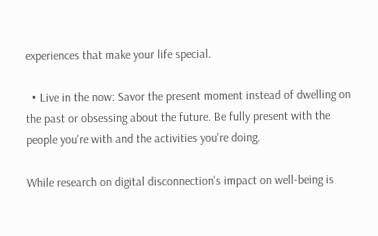experiences that make your life special.

  • Live in the now: Savor the present moment instead of dwelling on the past or obsessing about the future. Be fully present with the people you're with and the activities you're doing.

While research on digital disconnection's impact on well-being is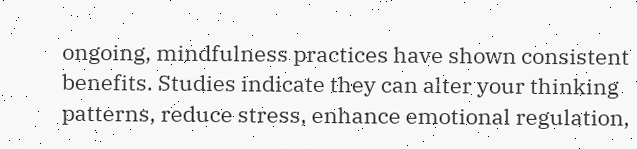ongoing, mindfulness practices have shown consistent benefits. Studies indicate they can alter your thinking patterns, reduce stress, enhance emotional regulation,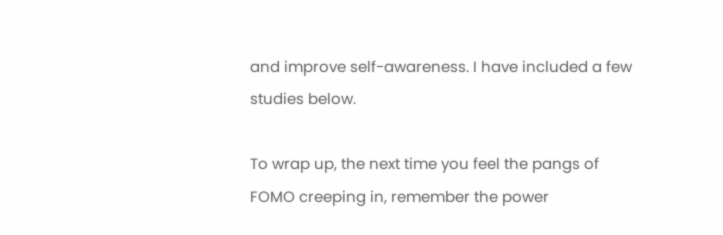and improve self-awareness. I have included a few studies below.

To wrap up, the next time you feel the pangs of FOMO creeping in, remember the power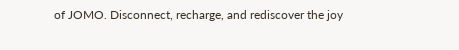of JOMO. Disconnect, recharge, and rediscover the joy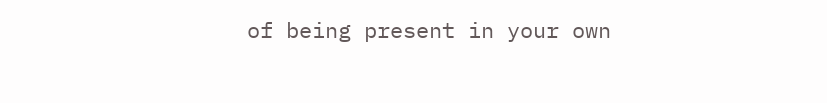of being present in your own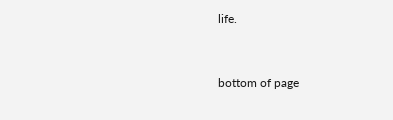life.


bottom of page